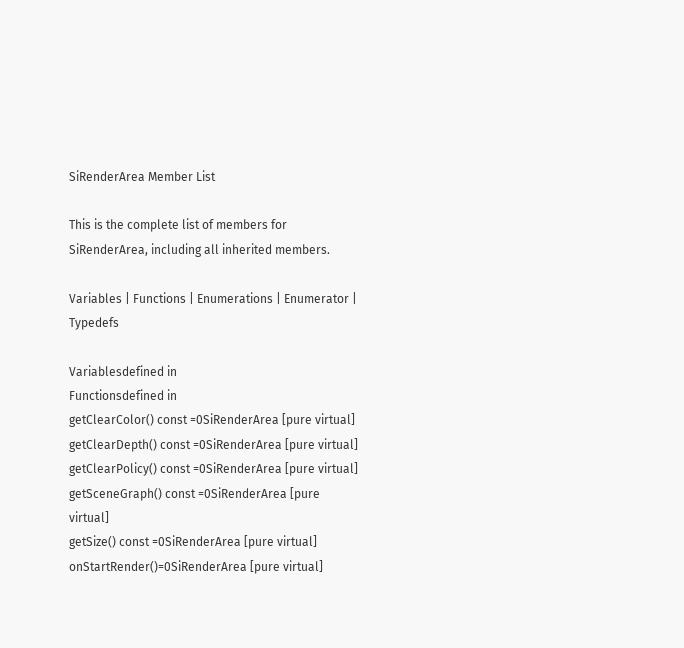SiRenderArea Member List

This is the complete list of members for SiRenderArea, including all inherited members.

Variables | Functions | Enumerations | Enumerator | Typedefs

Variablesdefined in
Functionsdefined in
getClearColor() const =0SiRenderArea [pure virtual]
getClearDepth() const =0SiRenderArea [pure virtual]
getClearPolicy() const =0SiRenderArea [pure virtual]
getSceneGraph() const =0SiRenderArea [pure virtual]
getSize() const =0SiRenderArea [pure virtual]
onStartRender()=0SiRenderArea [pure virtual]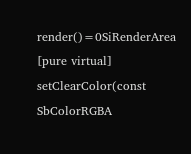render()=0SiRenderArea [pure virtual]
setClearColor(const SbColorRGBA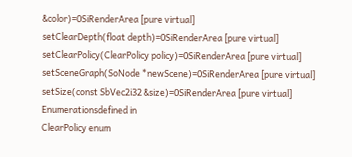&color)=0SiRenderArea [pure virtual]
setClearDepth(float depth)=0SiRenderArea [pure virtual]
setClearPolicy(ClearPolicy policy)=0SiRenderArea [pure virtual]
setSceneGraph(SoNode *newScene)=0SiRenderArea [pure virtual]
setSize(const SbVec2i32 &size)=0SiRenderArea [pure virtual]
Enumerationsdefined in
ClearPolicy enum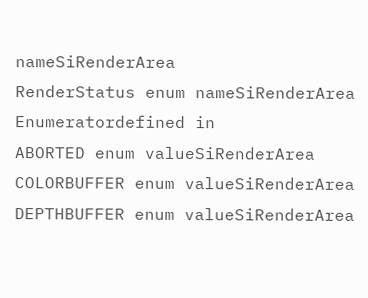nameSiRenderArea
RenderStatus enum nameSiRenderArea
Enumeratordefined in
ABORTED enum valueSiRenderArea
COLORBUFFER enum valueSiRenderArea
DEPTHBUFFER enum valueSiRenderArea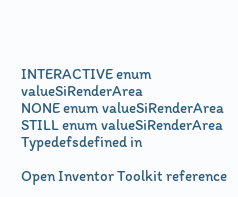INTERACTIVE enum valueSiRenderArea
NONE enum valueSiRenderArea
STILL enum valueSiRenderArea
Typedefsdefined in

Open Inventor Toolkit reference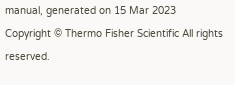manual, generated on 15 Mar 2023
Copyright © Thermo Fisher Scientific All rights reserved.